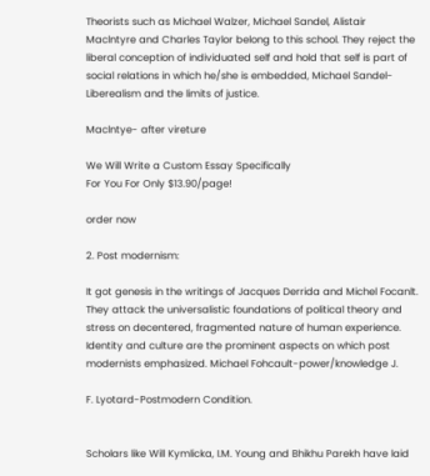Theorists such as Michael Walzer, Michael Sandel, Alistair Maclntyre and Charles Taylor belong to this school. They reject the liberal conception of individuated self and hold that self is part of social relations in which he/she is embedded, Michael Sandel-Liberealism and the limits of justice.

Maclntye- after vireture

We Will Write a Custom Essay Specifically
For You For Only $13.90/page!

order now

2. Post modernism:

It got genesis in the writings of Jacques Derrida and Michel Focanlt. They attack the universalistic foundations of political theory and stress on decentered, fragmented nature of human experience. Identity and culture are the prominent aspects on which post modernists emphasized. Michael Fohcault-power/knowledge J.

F. Lyotard-Postmodern Condition.


Scholars like Will Kymlicka, I.M. Young and Bhikhu Parekh have laid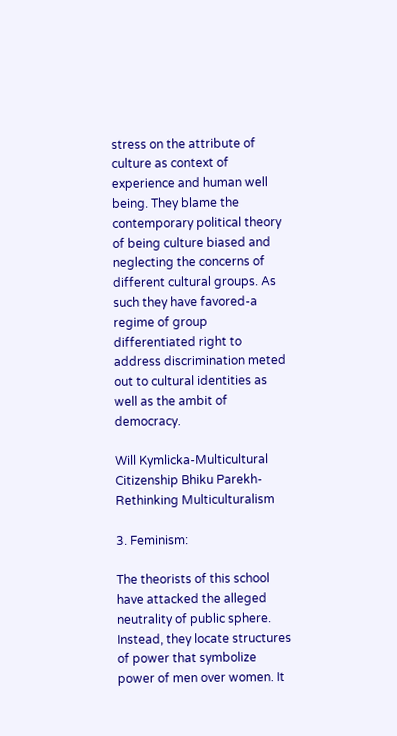stress on the attribute of culture as context of experience and human well being. They blame the contemporary political theory of being culture biased and neglecting the concerns of different cultural groups. As such they have favored-a regime of group differentiated right to address discrimination meted out to cultural identities as well as the ambit of democracy.

Will Kymlicka-Multicultural Citizenship Bhiku Parekh-Rethinking Multiculturalism

3. Feminism:

The theorists of this school have attacked the alleged neutrality of public sphere. Instead, they locate structures of power that symbolize power of men over women. It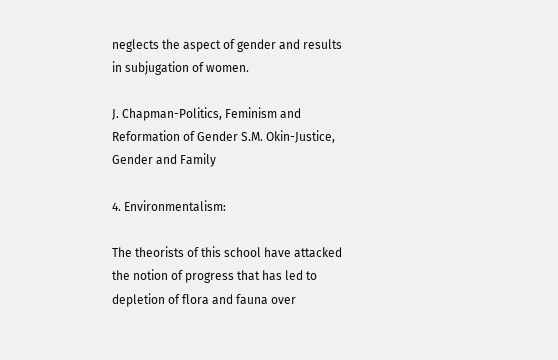neglects the aspect of gender and results in subjugation of women.

J. Chapman-Politics, Feminism and Reformation of Gender S.M. Okin-Justice, Gender and Family

4. Environmentalism:

The theorists of this school have attacked the notion of progress that has led to depletion of flora and fauna over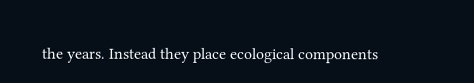the years. Instead they place ecological components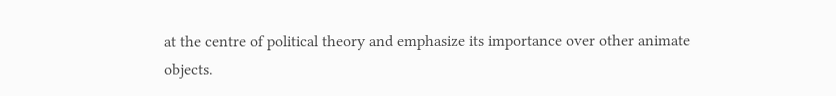at the centre of political theory and emphasize its importance over other animate objects.